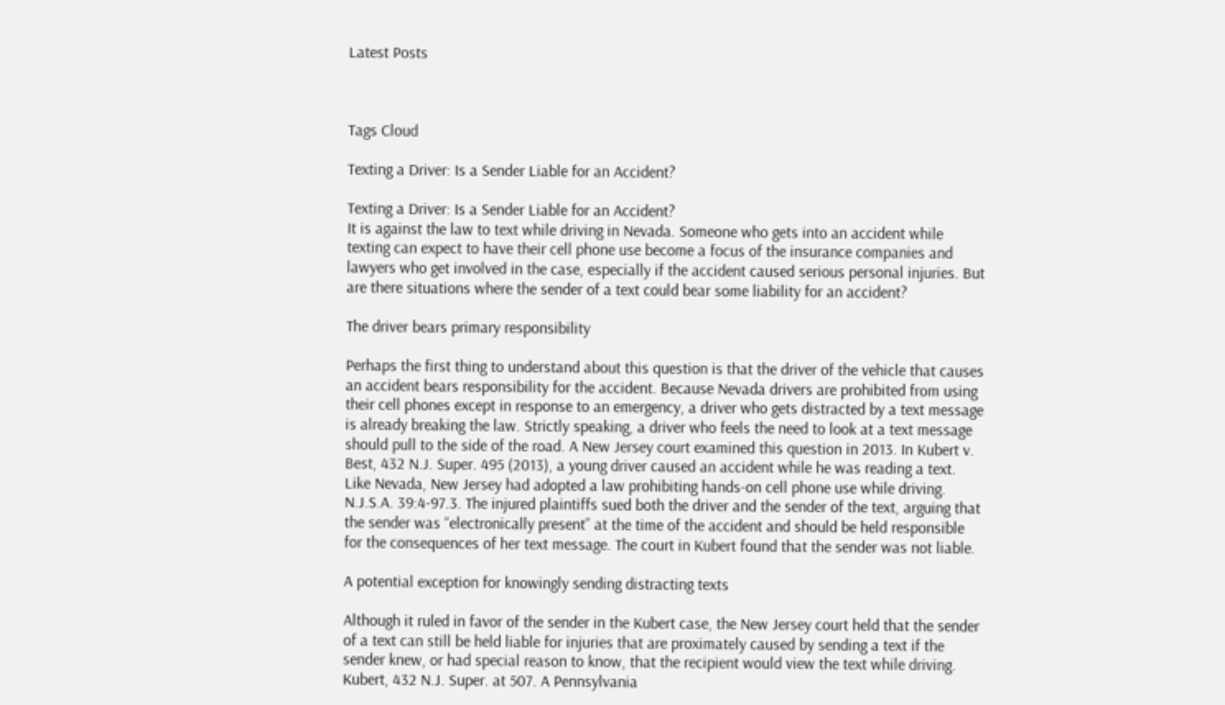Latest Posts



Tags Cloud

Texting a Driver: Is a Sender Liable for an Accident?

Texting a Driver: Is a Sender Liable for an Accident?
It is against the law to text while driving in Nevada. Someone who gets into an accident while texting can expect to have their cell phone use become a focus of the insurance companies and lawyers who get involved in the case, especially if the accident caused serious personal injuries. But are there situations where the sender of a text could bear some liability for an accident?

The driver bears primary responsibility

Perhaps the first thing to understand about this question is that the driver of the vehicle that causes an accident bears responsibility for the accident. Because Nevada drivers are prohibited from using their cell phones except in response to an emergency, a driver who gets distracted by a text message is already breaking the law. Strictly speaking, a driver who feels the need to look at a text message should pull to the side of the road. A New Jersey court examined this question in 2013. In Kubert v. Best, 432 N.J. Super. 495 (2013), a young driver caused an accident while he was reading a text. Like Nevada, New Jersey had adopted a law prohibiting hands-on cell phone use while driving. N.J.S.A. 39:4-97.3. The injured plaintiffs sued both the driver and the sender of the text, arguing that the sender was “electronically present” at the time of the accident and should be held responsible for the consequences of her text message. The court in Kubert found that the sender was not liable.

A potential exception for knowingly sending distracting texts

Although it ruled in favor of the sender in the Kubert case, the New Jersey court held that the sender of a text can still be held liable for injuries that are proximately caused by sending a text if the sender knew, or had special reason to know, that the recipient would view the text while driving. Kubert, 432 N.J. Super. at 507. A Pennsylvania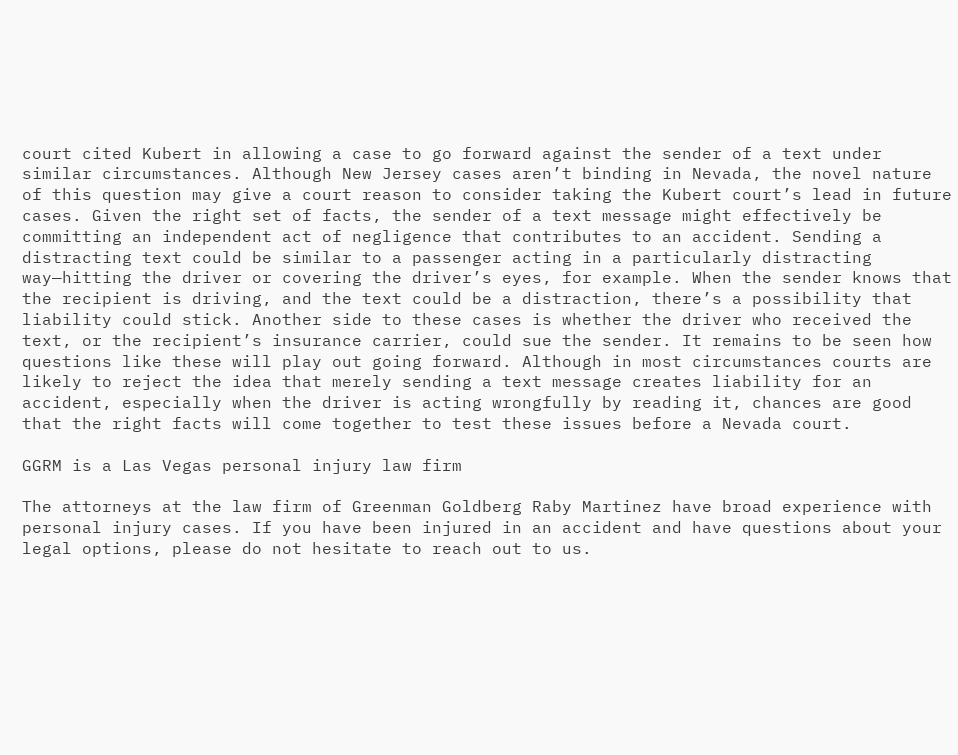court cited Kubert in allowing a case to go forward against the sender of a text under similar circumstances. Although New Jersey cases aren’t binding in Nevada, the novel nature of this question may give a court reason to consider taking the Kubert court’s lead in future cases. Given the right set of facts, the sender of a text message might effectively be committing an independent act of negligence that contributes to an accident. Sending a distracting text could be similar to a passenger acting in a particularly distracting way—hitting the driver or covering the driver’s eyes, for example. When the sender knows that the recipient is driving, and the text could be a distraction, there’s a possibility that liability could stick. Another side to these cases is whether the driver who received the text, or the recipient’s insurance carrier, could sue the sender. It remains to be seen how questions like these will play out going forward. Although in most circumstances courts are likely to reject the idea that merely sending a text message creates liability for an accident, especially when the driver is acting wrongfully by reading it, chances are good that the right facts will come together to test these issues before a Nevada court.

GGRM is a Las Vegas personal injury law firm

The attorneys at the law firm of Greenman Goldberg Raby Martinez have broad experience with personal injury cases. If you have been injured in an accident and have questions about your legal options, please do not hesitate to reach out to us.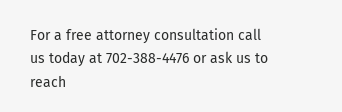For a free attorney consultation call us today at 702-388-4476 or ask us to reach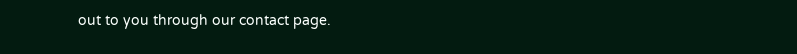out to you through our contact page.